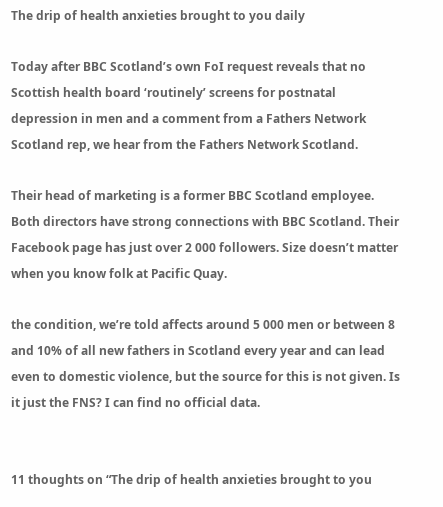The drip of health anxieties brought to you daily

Today after BBC Scotland’s own FoI request reveals that no Scottish health board ‘routinely’ screens for postnatal depression in men and a comment from a Fathers Network Scotland rep, we hear from the Fathers Network Scotland.

Their head of marketing is a former BBC Scotland employee. Both directors have strong connections with BBC Scotland. Their Facebook page has just over 2 000 followers. Size doesn’t matter when you know folk at Pacific Quay.

the condition, we’re told affects around 5 000 men or between 8 and 10% of all new fathers in Scotland every year and can lead even to domestic violence, but the source for this is not given. Is it just the FNS? I can find no official data.


11 thoughts on “The drip of health anxieties brought to you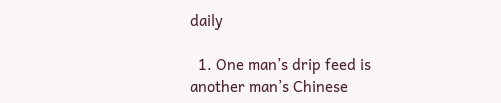daily

  1. One man’s drip feed is another man’s Chinese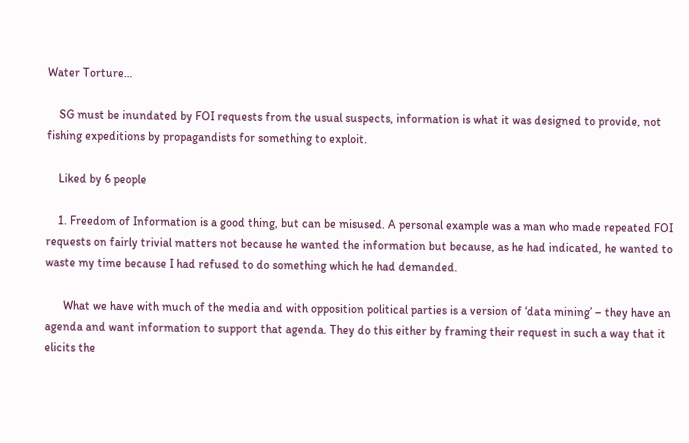Water Torture…

    SG must be inundated by FOI requests from the usual suspects, information is what it was designed to provide, not fishing expeditions by propagandists for something to exploit.

    Liked by 6 people

    1. Freedom of Information is a good thing, but can be misused. A personal example was a man who made repeated FOI requests on fairly trivial matters not because he wanted the information but because, as he had indicated, he wanted to waste my time because I had refused to do something which he had demanded.

      What we have with much of the media and with opposition political parties is a version of ‘data mining’ – they have an agenda and want information to support that agenda. They do this either by framing their request in such a way that it elicits the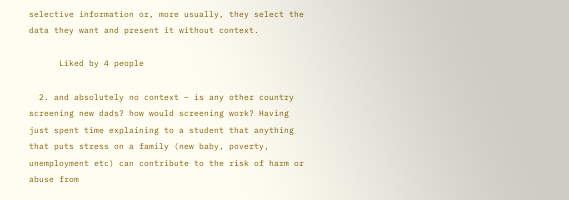selective information or, more usually, they select the data they want and present it without context.

      Liked by 4 people

  2. and absolutely no context – is any other country screening new dads? how would screening work? Having just spent time explaining to a student that anything that puts stress on a family (new baby, poverty, unemployment etc) can contribute to the risk of harm or abuse from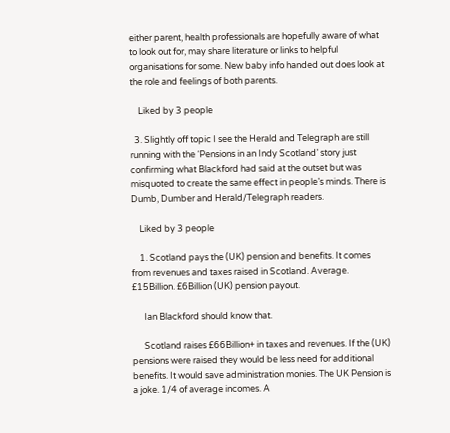either parent, health professionals are hopefully aware of what to look out for, may share literature or links to helpful organisations for some. New baby info handed out does look at the role and feelings of both parents.

    Liked by 3 people

  3. Slightly off topic I see the Herald and Telegraph are still running with the ‘Pensions in an Indy Scotland’ story just confirming what Blackford had said at the outset but was misquoted to create the same effect in people’s minds. There is Dumb, Dumber and Herald/Telegraph readers.

    Liked by 3 people

    1. Scotland pays the (UK) pension and benefits. It comes from revenues and taxes raised in Scotland. Average. £15Billion. £6Billion (UK) pension payout.

      Ian Blackford should know that.

      Scotland raises £66Billion+ in taxes and revenues. If the (UK) pensions were raised they would be less need for additional benefits. It would save administration monies. The UK Pension is a joke. 1/4 of average incomes. A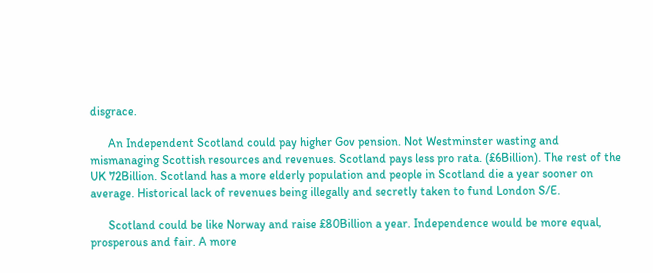disgrace.

      An Independent Scotland could pay higher Gov pension. Not Westminster wasting and mismanaging Scottish resources and revenues. Scotland pays less pro rata. (£6Billion). The rest of the UK 72Billion. Scotland has a more elderly population and people in Scotland die a year sooner on average. Historical lack of revenues being illegally and secretly taken to fund London S/E.

      Scotland could be like Norway and raise £80Billion a year. Independence would be more equal, prosperous and fair. A more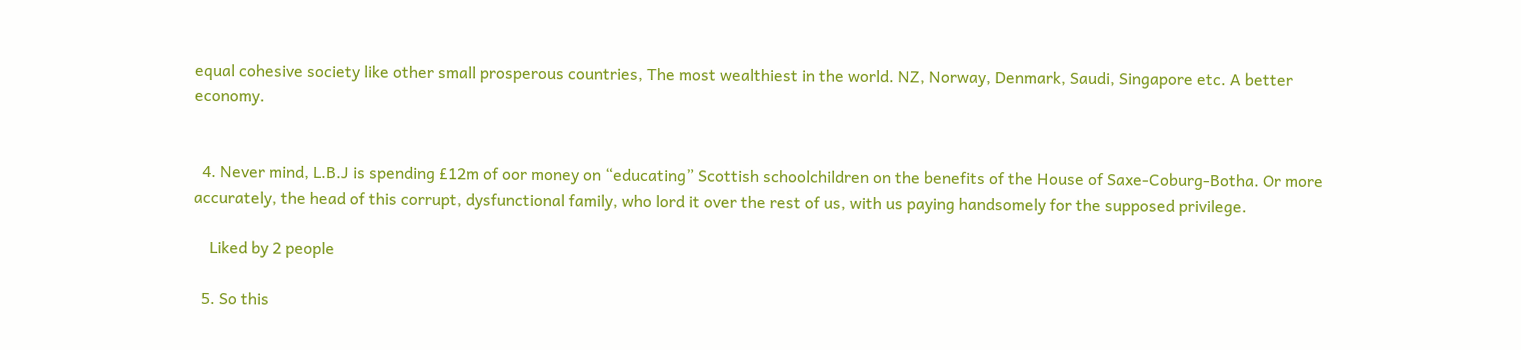equal cohesive society like other small prosperous countries, The most wealthiest in the world. NZ, Norway, Denmark, Saudi, Singapore etc. A better economy.


  4. Never mind, L.B.J is spending £12m of oor money on “educating” Scottish schoolchildren on the benefits of the House of Saxe-Coburg-Botha. Or more accurately, the head of this corrupt, dysfunctional family, who lord it over the rest of us, with us paying handsomely for the supposed privilege.

    Liked by 2 people

  5. So this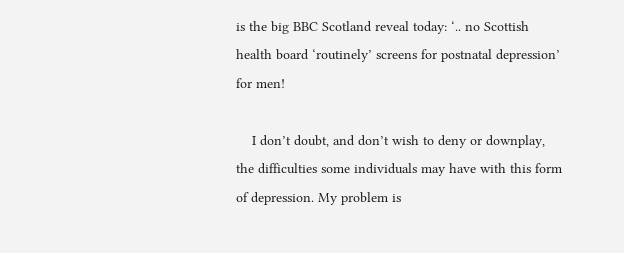is the big BBC Scotland reveal today: ‘.. no Scottish health board ‘routinely’ screens for postnatal depression’ for men!

    I don’t doubt, and don’t wish to deny or downplay, the difficulties some individuals may have with this form of depression. My problem is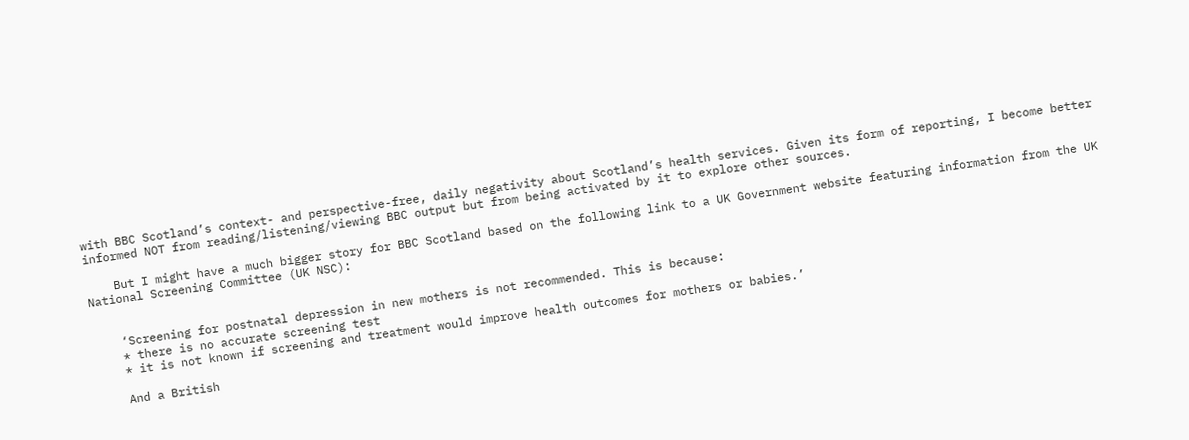with BBC Scotland’s context- and perspective-free, daily negativity about Scotland’s health services. Given its form of reporting, I become better informed NOT from reading/listening/viewing BBC output but from being activated by it to explore other sources.

    But I might have a much bigger story for BBC Scotland based on the following link to a UK Government website featuring information from the UK National Screening Committee (UK NSC):


    ‘Screening for postnatal depression in new mothers is not recommended. This is because:
    * there is no accurate screening test
    * it is not known if screening and treatment would improve health outcomes for mothers or babies.’

    And a British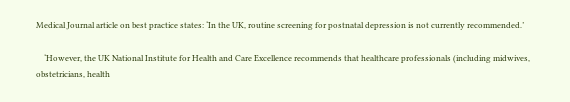Medical Journal article on best practice states: ‘In the UK, routine screening for postnatal depression is not currently recommended.’

    ‘However, the UK National Institute for Health and Care Excellence recommends that healthcare professionals (including midwives, obstetricians, health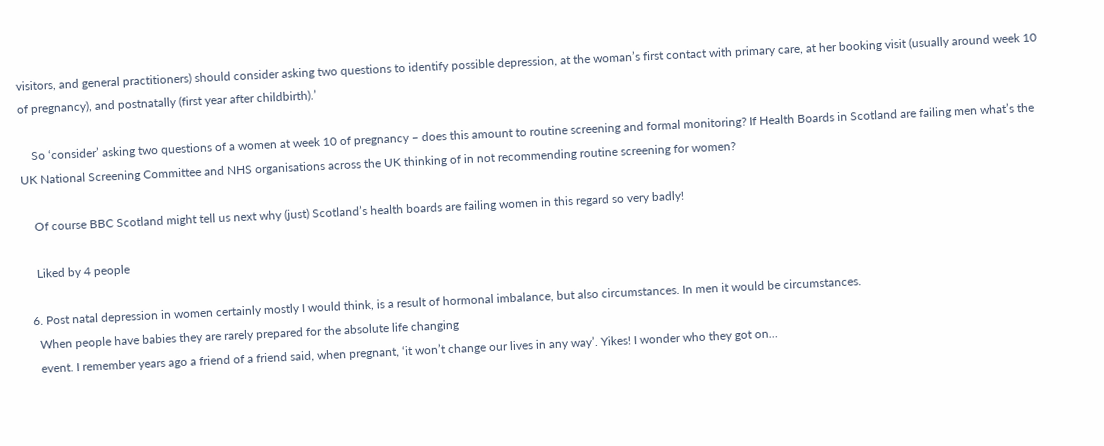visitors, and general practitioners) should consider asking two questions to identify possible depression, at the woman’s first contact with primary care, at her booking visit (usually around week 10 of pregnancy), and postnatally (first year after childbirth).’

    So ‘consider’ asking two questions of a women at week 10 of pregnancy – does this amount to routine screening and formal monitoring? If Health Boards in Scotland are failing men what’s the UK National Screening Committee and NHS organisations across the UK thinking of in not recommending routine screening for women?

    Of course BBC Scotland might tell us next why (just) Scotland’s health boards are failing women in this regard so very badly!

    Liked by 4 people

  6. Post natal depression in women certainly mostly I would think, is a result of hormonal imbalance, but also circumstances. In men it would be circumstances.
    When people have babies they are rarely prepared for the absolute life changing
    event. I remember years ago a friend of a friend said, when pregnant, ‘it won’t change our lives in any way’. Yikes! I wonder who they got on…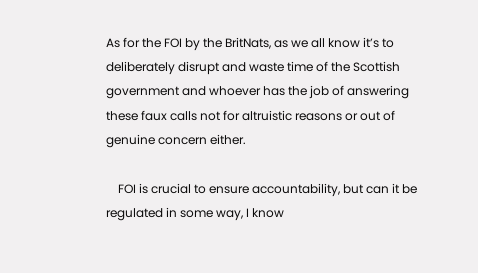As for the FOI by the BritNats, as we all know it’s to deliberately disrupt and waste time of the Scottish government and whoever has the job of answering these faux calls not for altruistic reasons or out of genuine concern either.

    FOI is crucial to ensure accountability, but can it be regulated in some way, I know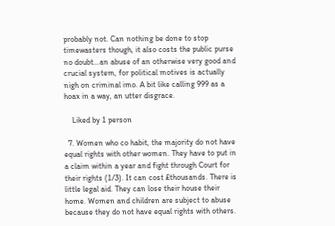probably not. Can nothing be done to stop timewasters though, it also costs the public purse no doubt…an abuse of an otherwise very good and crucial system, for political motives is actually nigh on criminal imo. A bit like calling 999 as a hoax in a way, an utter disgrace.

    Liked by 1 person

  7. Women who co habit, the majority do not have equal rights with other women. They have to put in a claim within a year and fight through Court for their rights (1/3). It can cost £thousands. There is little legal aid. They can lose their house their home. Women and children are subject to abuse because they do not have equal rights with others.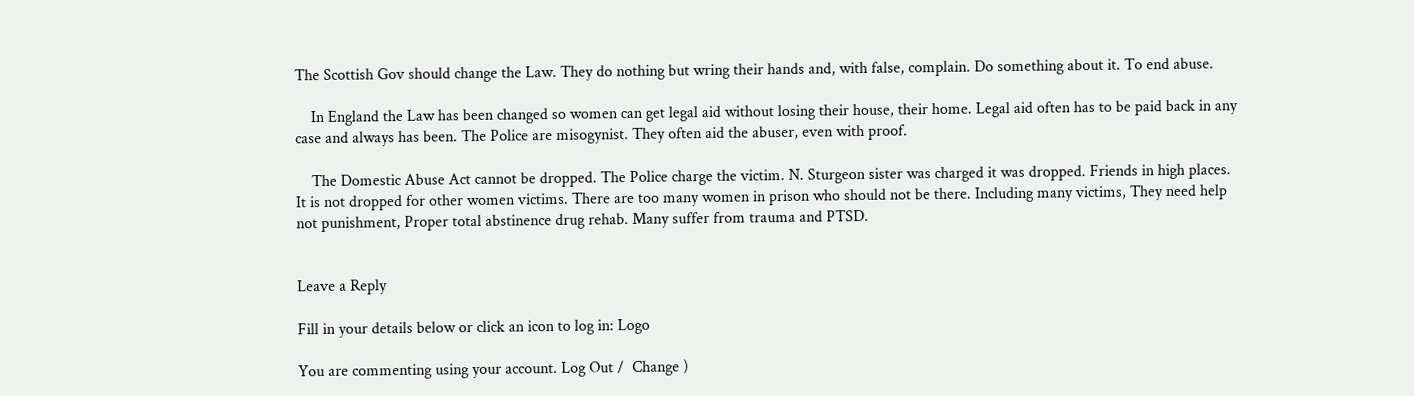The Scottish Gov should change the Law. They do nothing but wring their hands and, with false, complain. Do something about it. To end abuse.

    In England the Law has been changed so women can get legal aid without losing their house, their home. Legal aid often has to be paid back in any case and always has been. The Police are misogynist. They often aid the abuser, even with proof.

    The Domestic Abuse Act cannot be dropped. The Police charge the victim. N. Sturgeon sister was charged it was dropped. Friends in high places. It is not dropped for other women victims. There are too many women in prison who should not be there. Including many victims, They need help not punishment, Proper total abstinence drug rehab. Many suffer from trauma and PTSD.


Leave a Reply

Fill in your details below or click an icon to log in: Logo

You are commenting using your account. Log Out /  Change )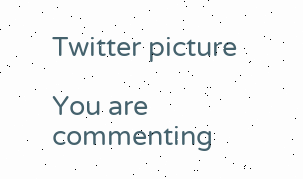Twitter picture

You are commenting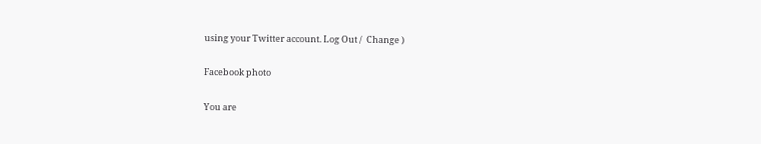using your Twitter account. Log Out /  Change )

Facebook photo

You are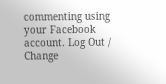commenting using your Facebook account. Log Out /  Change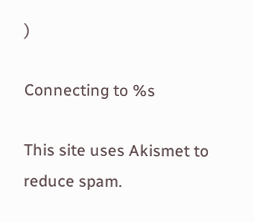)

Connecting to %s

This site uses Akismet to reduce spam.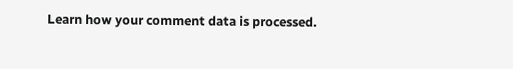Learn how your comment data is processed.